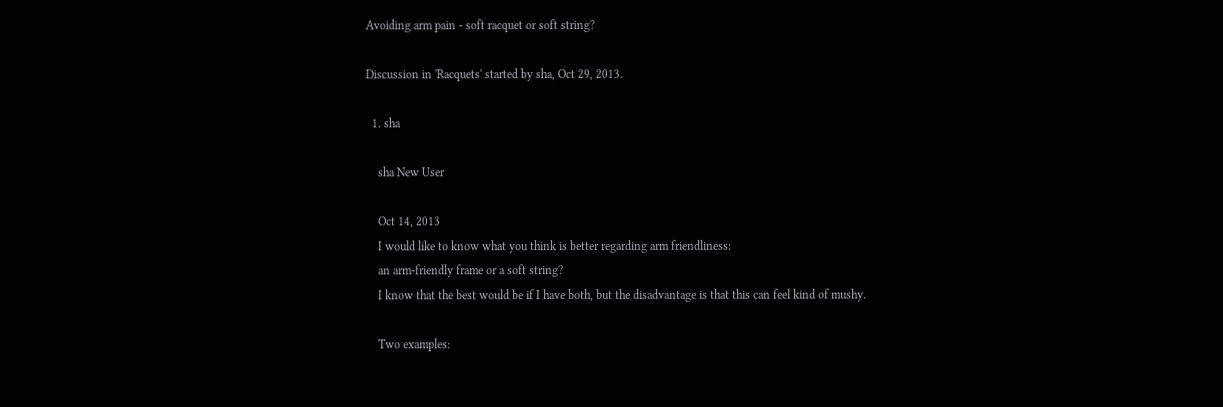Avoiding arm pain - soft racquet or soft string?

Discussion in 'Racquets' started by sha, Oct 29, 2013.

  1. sha

    sha New User

    Oct 14, 2013
    I would like to know what you think is better regarding arm friendliness:
    an arm-friendly frame or a soft string?
    I know that the best would be if I have both, but the disadvantage is that this can feel kind of mushy.

    Two examples: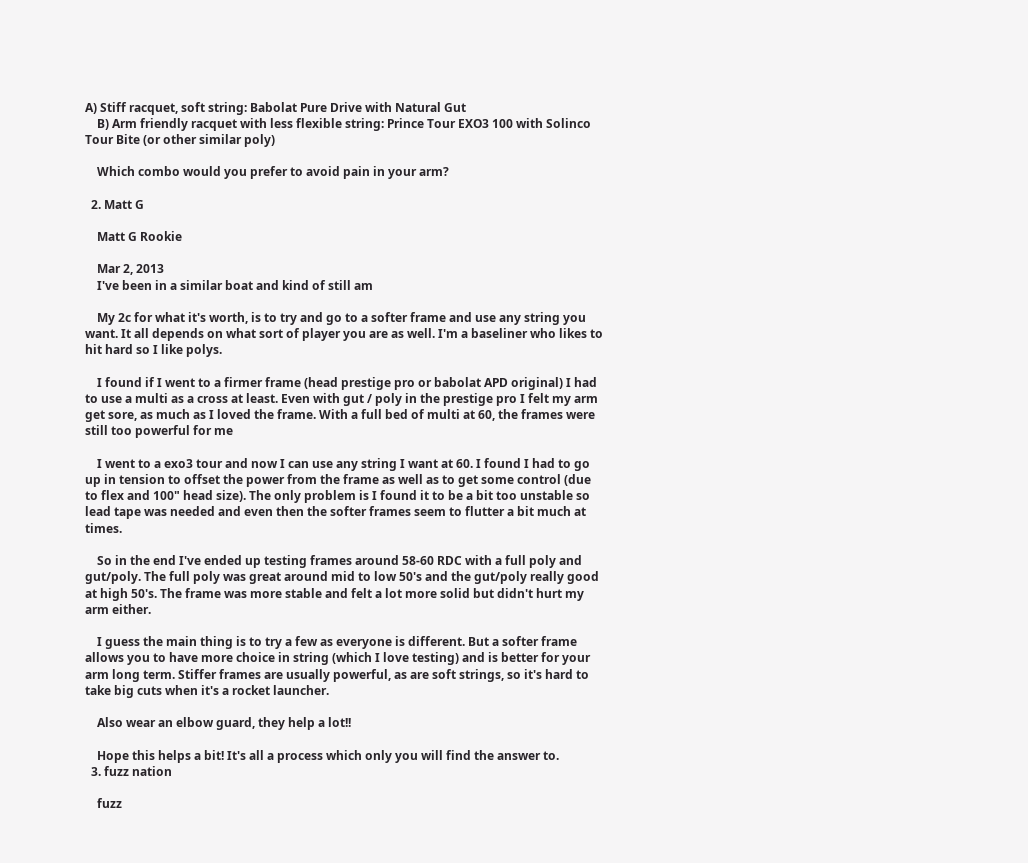A) Stiff racquet, soft string: Babolat Pure Drive with Natural Gut
    B) Arm friendly racquet with less flexible string: Prince Tour EXO3 100 with Solinco Tour Bite (or other similar poly)

    Which combo would you prefer to avoid pain in your arm?

  2. Matt G

    Matt G Rookie

    Mar 2, 2013
    I've been in a similar boat and kind of still am

    My 2c for what it's worth, is to try and go to a softer frame and use any string you want. It all depends on what sort of player you are as well. I'm a baseliner who likes to hit hard so I like polys.

    I found if I went to a firmer frame (head prestige pro or babolat APD original) I had to use a multi as a cross at least. Even with gut / poly in the prestige pro I felt my arm get sore, as much as I loved the frame. With a full bed of multi at 60, the frames were still too powerful for me

    I went to a exo3 tour and now I can use any string I want at 60. I found I had to go up in tension to offset the power from the frame as well as to get some control (due to flex and 100" head size). The only problem is I found it to be a bit too unstable so lead tape was needed and even then the softer frames seem to flutter a bit much at times.

    So in the end I've ended up testing frames around 58-60 RDC with a full poly and gut/poly. The full poly was great around mid to low 50's and the gut/poly really good at high 50's. The frame was more stable and felt a lot more solid but didn't hurt my arm either.

    I guess the main thing is to try a few as everyone is different. But a softer frame allows you to have more choice in string (which I love testing) and is better for your arm long term. Stiffer frames are usually powerful, as are soft strings, so it's hard to take big cuts when it's a rocket launcher.

    Also wear an elbow guard, they help a lot!!

    Hope this helps a bit! It's all a process which only you will find the answer to.
  3. fuzz nation

    fuzz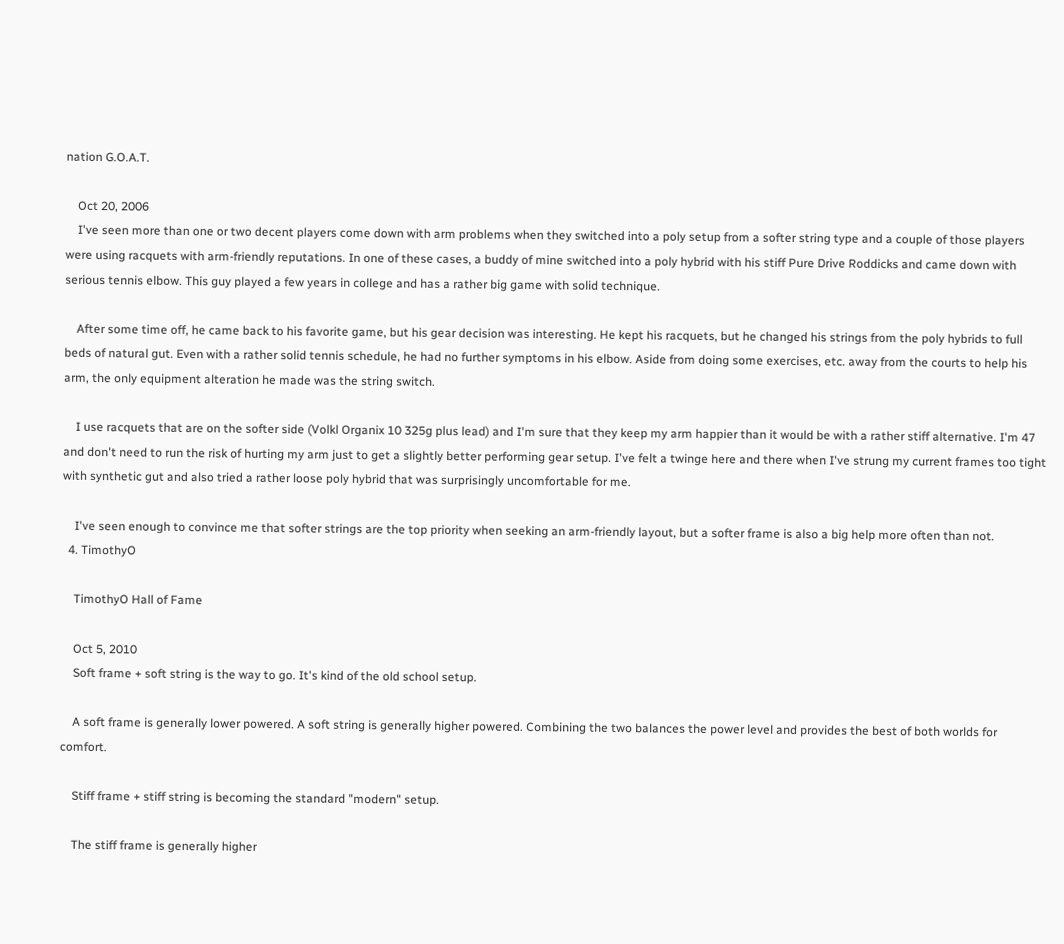nation G.O.A.T.

    Oct 20, 2006
    I've seen more than one or two decent players come down with arm problems when they switched into a poly setup from a softer string type and a couple of those players were using racquets with arm-friendly reputations. In one of these cases, a buddy of mine switched into a poly hybrid with his stiff Pure Drive Roddicks and came down with serious tennis elbow. This guy played a few years in college and has a rather big game with solid technique.

    After some time off, he came back to his favorite game, but his gear decision was interesting. He kept his racquets, but he changed his strings from the poly hybrids to full beds of natural gut. Even with a rather solid tennis schedule, he had no further symptoms in his elbow. Aside from doing some exercises, etc. away from the courts to help his arm, the only equipment alteration he made was the string switch.

    I use racquets that are on the softer side (Volkl Organix 10 325g plus lead) and I'm sure that they keep my arm happier than it would be with a rather stiff alternative. I'm 47 and don't need to run the risk of hurting my arm just to get a slightly better performing gear setup. I've felt a twinge here and there when I've strung my current frames too tight with synthetic gut and also tried a rather loose poly hybrid that was surprisingly uncomfortable for me.

    I've seen enough to convince me that softer strings are the top priority when seeking an arm-friendly layout, but a softer frame is also a big help more often than not.
  4. TimothyO

    TimothyO Hall of Fame

    Oct 5, 2010
    Soft frame + soft string is the way to go. It's kind of the old school setup.

    A soft frame is generally lower powered. A soft string is generally higher powered. Combining the two balances the power level and provides the best of both worlds for comfort.

    Stiff frame + stiff string is becoming the standard "modern" setup.

    The stiff frame is generally higher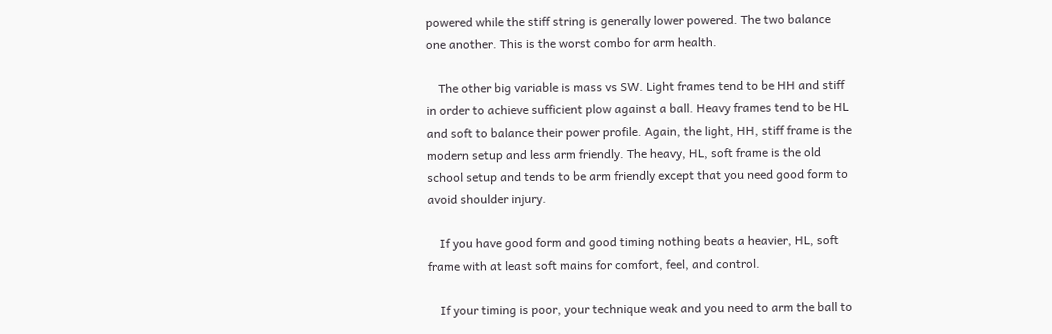powered while the stiff string is generally lower powered. The two balance one another. This is the worst combo for arm health.

    The other big variable is mass vs SW. Light frames tend to be HH and stiff in order to achieve sufficient plow against a ball. Heavy frames tend to be HL and soft to balance their power profile. Again, the light, HH, stiff frame is the modern setup and less arm friendly. The heavy, HL, soft frame is the old school setup and tends to be arm friendly except that you need good form to avoid shoulder injury.

    If you have good form and good timing nothing beats a heavier, HL, soft frame with at least soft mains for comfort, feel, and control.

    If your timing is poor, your technique weak and you need to arm the ball to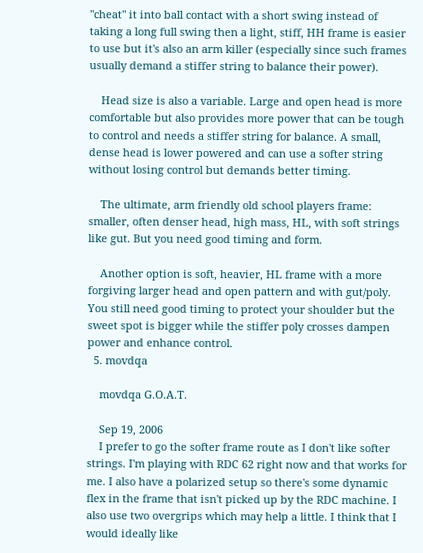"cheat" it into ball contact with a short swing instead of taking a long full swing then a light, stiff, HH frame is easier to use but it's also an arm killer (especially since such frames usually demand a stiffer string to balance their power).

    Head size is also a variable. Large and open head is more comfortable but also provides more power that can be tough to control and needs a stiffer string for balance. A small, dense head is lower powered and can use a softer string without losing control but demands better timing.

    The ultimate, arm friendly old school players frame: smaller, often denser head, high mass, HL, with soft strings like gut. But you need good timing and form.

    Another option is soft, heavier, HL frame with a more forgiving larger head and open pattern and with gut/poly. You still need good timing to protect your shoulder but the sweet spot is bigger while the stiffer poly crosses dampen power and enhance control.
  5. movdqa

    movdqa G.O.A.T.

    Sep 19, 2006
    I prefer to go the softer frame route as I don't like softer strings. I'm playing with RDC 62 right now and that works for me. I also have a polarized setup so there's some dynamic flex in the frame that isn't picked up by the RDC machine. I also use two overgrips which may help a little. I think that I would ideally like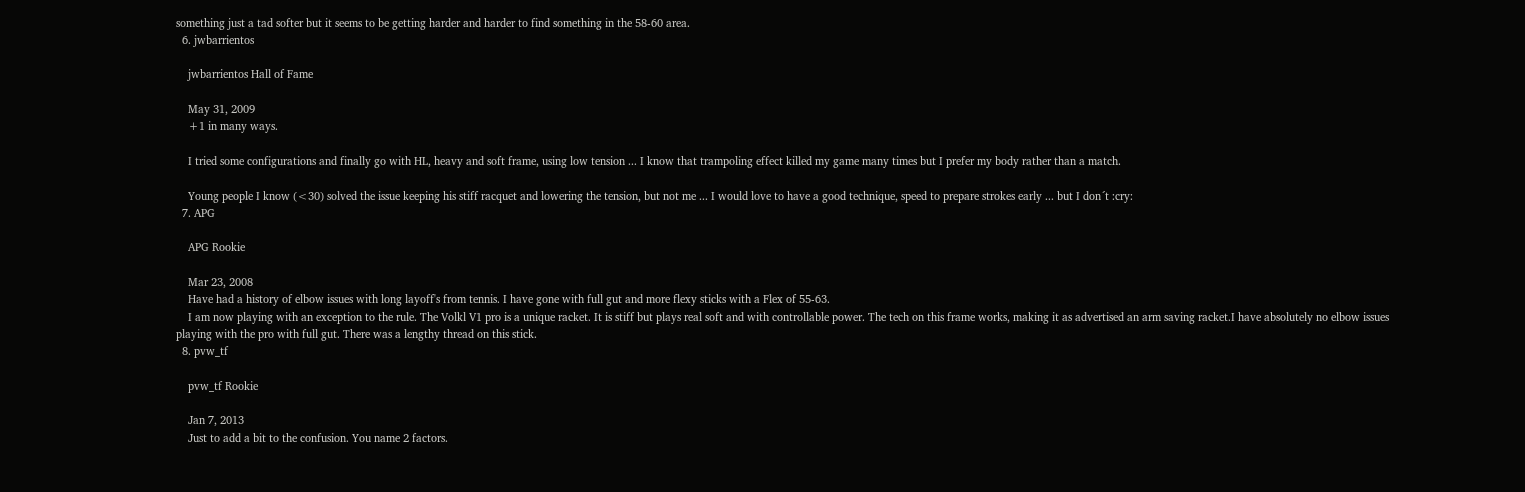something just a tad softer but it seems to be getting harder and harder to find something in the 58-60 area.
  6. jwbarrientos

    jwbarrientos Hall of Fame

    May 31, 2009
    +1 in many ways.

    I tried some configurations and finally go with HL, heavy and soft frame, using low tension ... I know that trampoling effect killed my game many times but I prefer my body rather than a match.

    Young people I know (<30) solved the issue keeping his stiff racquet and lowering the tension, but not me ... I would love to have a good technique, speed to prepare strokes early ... but I don´t :cry:
  7. APG

    APG Rookie

    Mar 23, 2008
    Have had a history of elbow issues with long layoff's from tennis. I have gone with full gut and more flexy sticks with a Flex of 55-63.
    I am now playing with an exception to the rule. The Volkl V1 pro is a unique racket. It is stiff but plays real soft and with controllable power. The tech on this frame works, making it as advertised an arm saving racket.I have absolutely no elbow issues playing with the pro with full gut. There was a lengthy thread on this stick.
  8. pvw_tf

    pvw_tf Rookie

    Jan 7, 2013
    Just to add a bit to the confusion. You name 2 factors.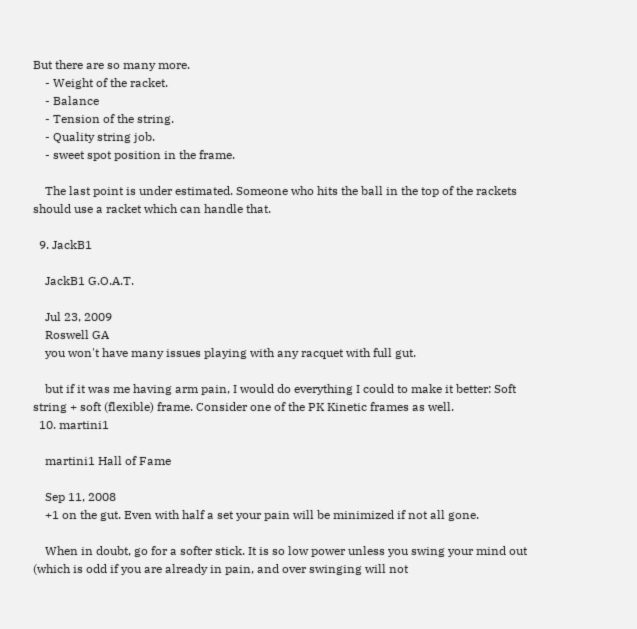But there are so many more.
    - Weight of the racket.
    - Balance
    - Tension of the string.
    - Quality string job.
    - sweet spot position in the frame.

    The last point is under estimated. Someone who hits the ball in the top of the rackets should use a racket which can handle that.

  9. JackB1

    JackB1 G.O.A.T.

    Jul 23, 2009
    Roswell GA
    you won't have many issues playing with any racquet with full gut.

    but if it was me having arm pain, I would do everything I could to make it better: Soft string + soft (flexible) frame. Consider one of the PK Kinetic frames as well.
  10. martini1

    martini1 Hall of Fame

    Sep 11, 2008
    +1 on the gut. Even with half a set your pain will be minimized if not all gone.

    When in doubt, go for a softer stick. It is so low power unless you swing your mind out (which is odd if you are already in pain, and over swinging will not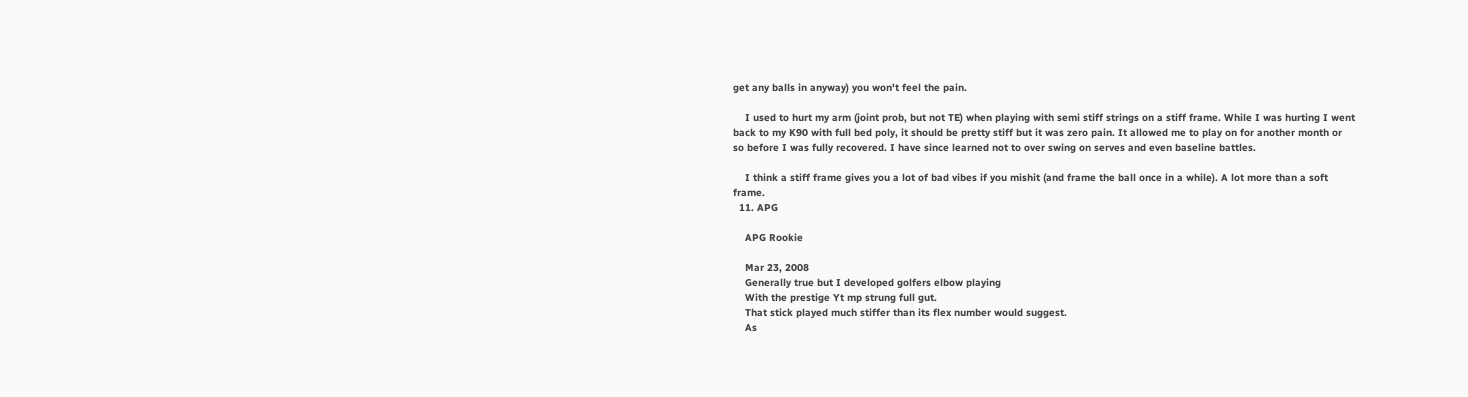get any balls in anyway) you won't feel the pain.

    I used to hurt my arm (joint prob, but not TE) when playing with semi stiff strings on a stiff frame. While I was hurting I went back to my K90 with full bed poly, it should be pretty stiff but it was zero pain. It allowed me to play on for another month or so before I was fully recovered. I have since learned not to over swing on serves and even baseline battles.

    I think a stiff frame gives you a lot of bad vibes if you mishit (and frame the ball once in a while). A lot more than a soft frame.
  11. APG

    APG Rookie

    Mar 23, 2008
    Generally true but I developed golfers elbow playing
    With the prestige Yt mp strung full gut.
    That stick played much stiffer than its flex number would suggest.
    As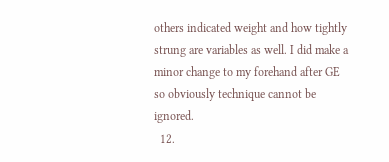others indicated weight and how tightly strung are variables as well. I did make a minor change to my forehand after GE so obviously technique cannot be ignored.
  12.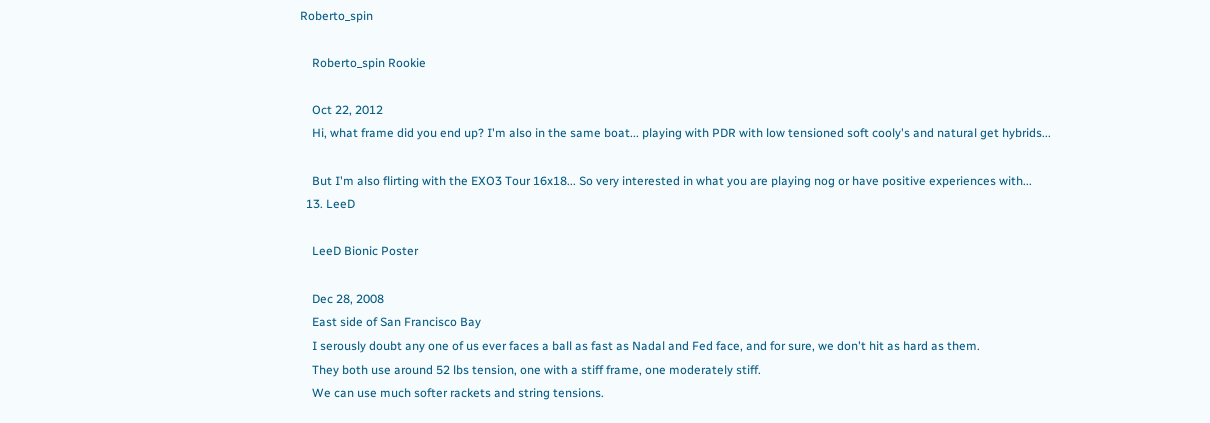Roberto_spin

    Roberto_spin Rookie

    Oct 22, 2012
    Hi, what frame did you end up? I'm also in the same boat... playing with PDR with low tensioned soft cooly's and natural get hybrids...

    But I'm also flirting with the EXO3 Tour 16x18... So very interested in what you are playing nog or have positive experiences with...
  13. LeeD

    LeeD Bionic Poster

    Dec 28, 2008
    East side of San Francisco Bay
    I serously doubt any one of us ever faces a ball as fast as Nadal and Fed face, and for sure, we don't hit as hard as them.
    They both use around 52 lbs tension, one with a stiff frame, one moderately stiff.
    We can use much softer rackets and string tensions.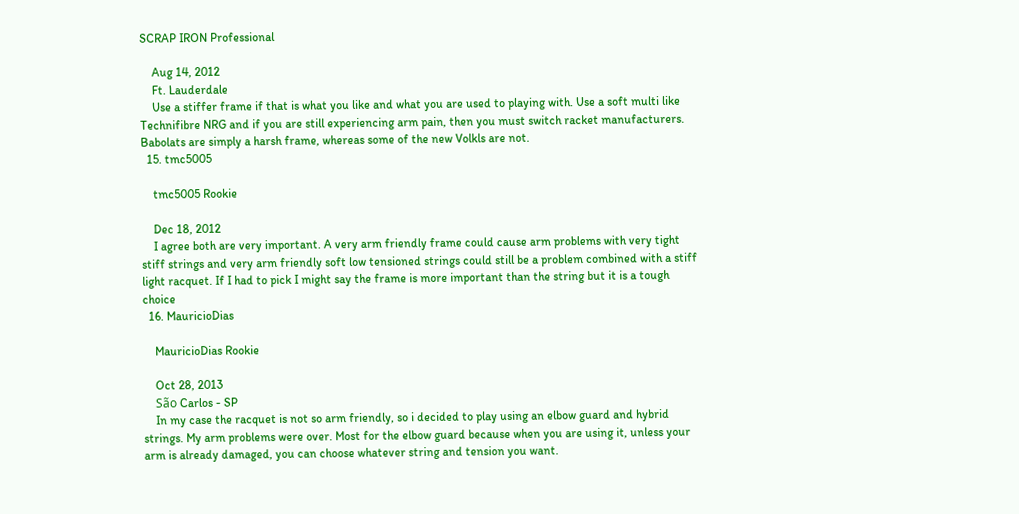SCRAP IRON Professional

    Aug 14, 2012
    Ft. Lauderdale
    Use a stiffer frame if that is what you like and what you are used to playing with. Use a soft multi like Technifibre NRG and if you are still experiencing arm pain, then you must switch racket manufacturers. Babolats are simply a harsh frame, whereas some of the new Volkls are not.
  15. tmc5005

    tmc5005 Rookie

    Dec 18, 2012
    I agree both are very important. A very arm friendly frame could cause arm problems with very tight stiff strings and very arm friendly soft low tensioned strings could still be a problem combined with a stiff light racquet. If I had to pick I might say the frame is more important than the string but it is a tough choice
  16. MauricioDias

    MauricioDias Rookie

    Oct 28, 2013
    São Carlos - SP
    In my case the racquet is not so arm friendly, so i decided to play using an elbow guard and hybrid strings. My arm problems were over. Most for the elbow guard because when you are using it, unless your arm is already damaged, you can choose whatever string and tension you want.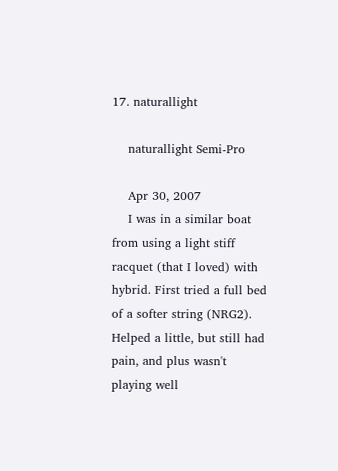17. naturallight

    naturallight Semi-Pro

    Apr 30, 2007
    I was in a similar boat from using a light stiff racquet (that I loved) with hybrid. First tried a full bed of a softer string (NRG2). Helped a little, but still had pain, and plus wasn't playing well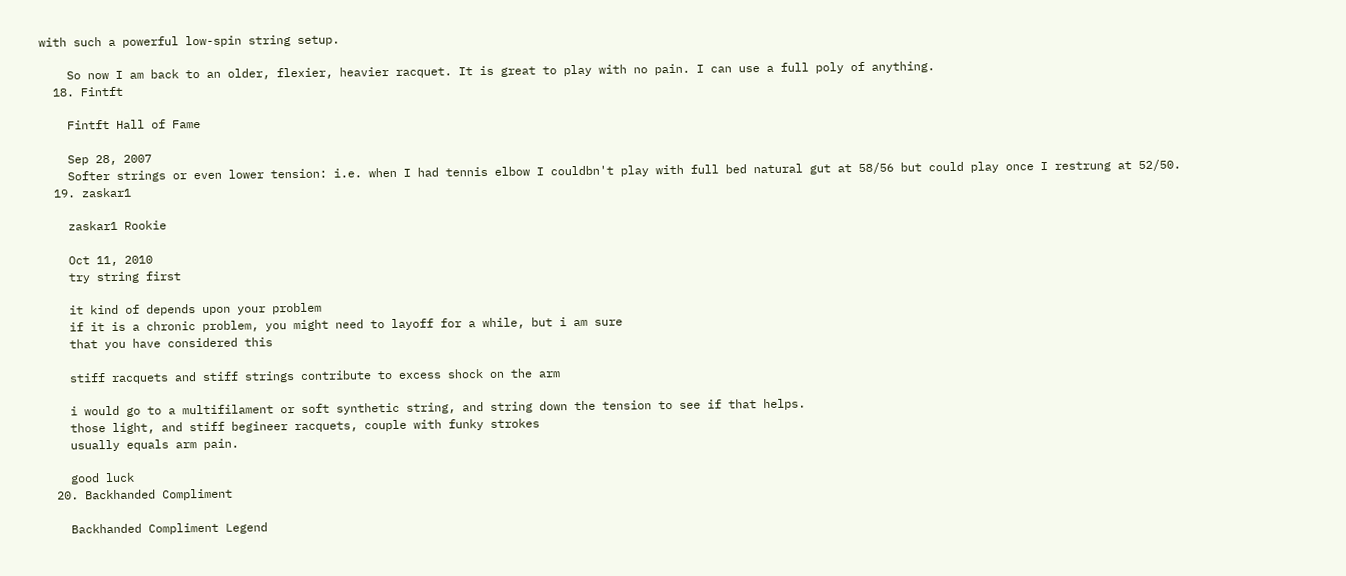with such a powerful low-spin string setup.

    So now I am back to an older, flexier, heavier racquet. It is great to play with no pain. I can use a full poly of anything.
  18. Fintft

    Fintft Hall of Fame

    Sep 28, 2007
    Softer strings or even lower tension: i.e. when I had tennis elbow I couldbn't play with full bed natural gut at 58/56 but could play once I restrung at 52/50.
  19. zaskar1

    zaskar1 Rookie

    Oct 11, 2010
    try string first

    it kind of depends upon your problem
    if it is a chronic problem, you might need to layoff for a while, but i am sure
    that you have considered this

    stiff racquets and stiff strings contribute to excess shock on the arm

    i would go to a multifilament or soft synthetic string, and string down the tension to see if that helps.
    those light, and stiff begineer racquets, couple with funky strokes
    usually equals arm pain.

    good luck
  20. Backhanded Compliment

    Backhanded Compliment Legend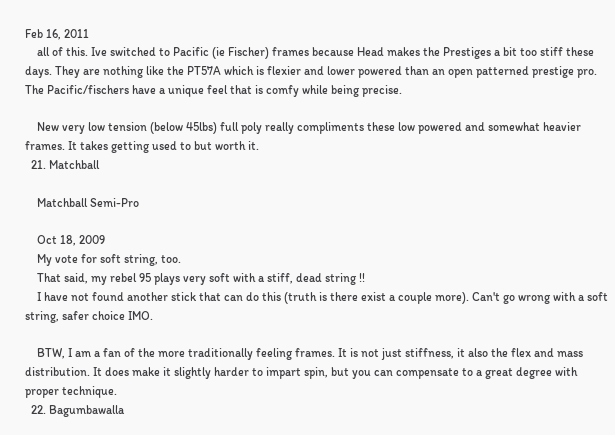Feb 16, 2011
    all of this. Ive switched to Pacific (ie Fischer) frames because Head makes the Prestiges a bit too stiff these days. They are nothing like the PT57A which is flexier and lower powered than an open patterned prestige pro. The Pacific/fischers have a unique feel that is comfy while being precise.

    New very low tension (below 45lbs) full poly really compliments these low powered and somewhat heavier frames. It takes getting used to but worth it.
  21. Matchball

    Matchball Semi-Pro

    Oct 18, 2009
    My vote for soft string, too.
    That said, my rebel 95 plays very soft with a stiff, dead string !!
    I have not found another stick that can do this (truth is there exist a couple more). Can't go wrong with a soft string, safer choice IMO.

    BTW, I am a fan of the more traditionally feeling frames. It is not just stiffness, it also the flex and mass distribution. It does make it slightly harder to impart spin, but you can compensate to a great degree with proper technique.
  22. Bagumbawalla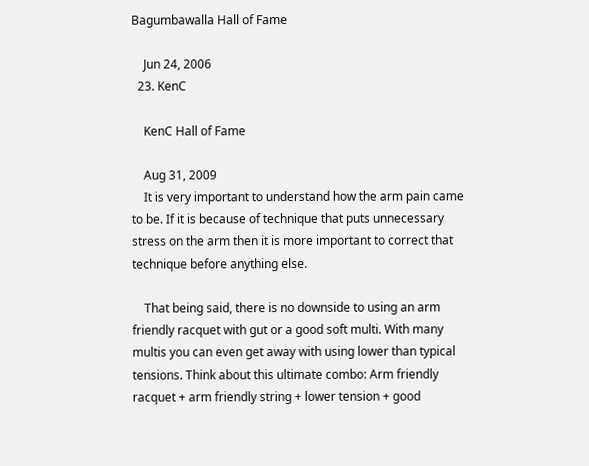Bagumbawalla Hall of Fame

    Jun 24, 2006
  23. KenC

    KenC Hall of Fame

    Aug 31, 2009
    It is very important to understand how the arm pain came to be. If it is because of technique that puts unnecessary stress on the arm then it is more important to correct that technique before anything else.

    That being said, there is no downside to using an arm friendly racquet with gut or a good soft multi. With many multis you can even get away with using lower than typical tensions. Think about this ultimate combo: Arm friendly racquet + arm friendly string + lower tension + good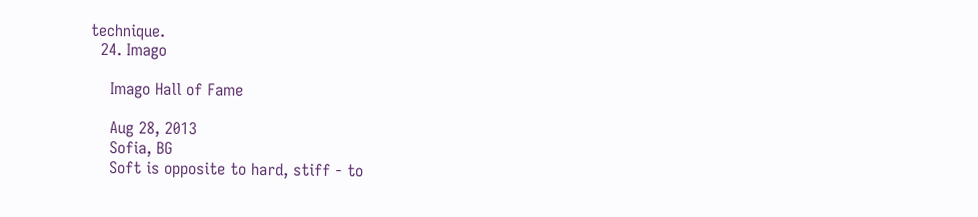technique.
  24. Imago

    Imago Hall of Fame

    Aug 28, 2013
    Sofia, BG
    Soft is opposite to hard, stiff - to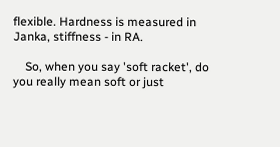flexible. Hardness is measured in Janka, stiffness - in RA.

    So, when you say 'soft racket', do you really mean soft or just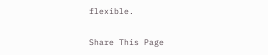flexible.

Share This Page